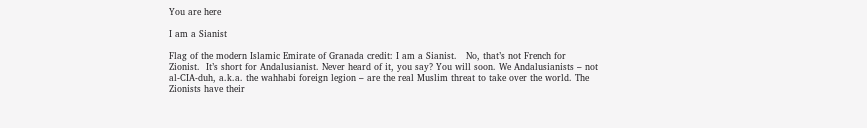You are here

I am a Sianist

Flag of the modern Islamic Emirate of Granada credit: I am a Sianist.   No, that’s not French for Zionist.  It’s short for Andalusianist. Never heard of it, you say? You will soon. We Andalusianists – not al-CIA-duh, a.k.a. the wahhabi foreign legion – are the real Muslim threat to take over the world. The Zionists have their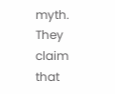myth. They claim that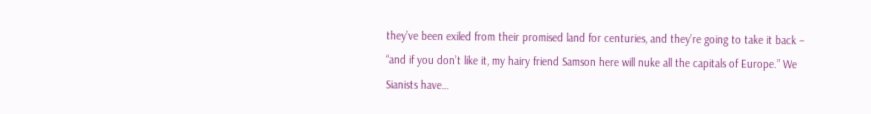they’ve been exiled from their promised land for centuries, and they’re going to take it back – “and if you don’t like it, my hairy friend Samson here will nuke all the capitals of Europe.” We Sianists have…